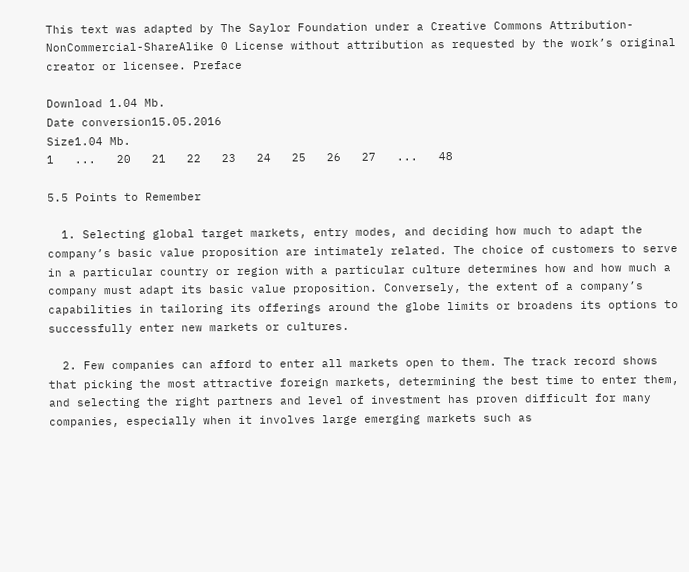This text was adapted by The Saylor Foundation under a Creative Commons Attribution-NonCommercial-ShareAlike 0 License without attribution as requested by the work’s original creator or licensee. Preface

Download 1.04 Mb.
Date conversion15.05.2016
Size1.04 Mb.
1   ...   20   21   22   23   24   25   26   27   ...   48

5.5 Points to Remember

  1. Selecting global target markets, entry modes, and deciding how much to adapt the company’s basic value proposition are intimately related. The choice of customers to serve in a particular country or region with a particular culture determines how and how much a company must adapt its basic value proposition. Conversely, the extent of a company’s capabilities in tailoring its offerings around the globe limits or broadens its options to successfully enter new markets or cultures.

  2. Few companies can afford to enter all markets open to them. The track record shows that picking the most attractive foreign markets, determining the best time to enter them, and selecting the right partners and level of investment has proven difficult for many companies, especially when it involves large emerging markets such as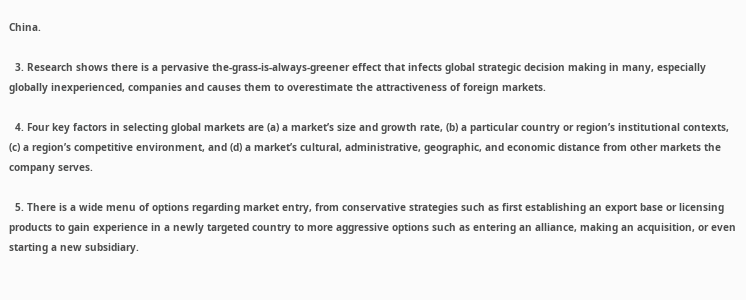China.

  3. Research shows there is a pervasive the-grass-is-always-greener effect that infects global strategic decision making in many, especially globally inexperienced, companies and causes them to overestimate the attractiveness of foreign markets.

  4. Four key factors in selecting global markets are (a) a market’s size and growth rate, (b) a particular country or region’s institutional contexts, (c) a region’s competitive environment, and (d) a market’s cultural, administrative, geographic, and economic distance from other markets the company serves.

  5. There is a wide menu of options regarding market entry, from conservative strategies such as first establishing an export base or licensing products to gain experience in a newly targeted country to more aggressive options such as entering an alliance, making an acquisition, or even starting a new subsidiary.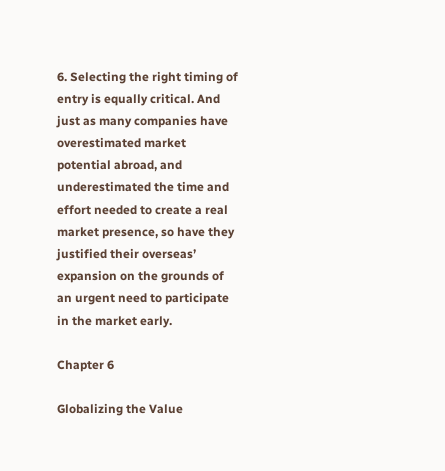6. Selecting the right timing of entry is equally critical. And just as many companies have overestimated market potential abroad, and underestimated the time and effort needed to create a real market presence, so have they justified their overseas’ expansion on the grounds of an urgent need to participate in the market early.

Chapter 6

Globalizing the Value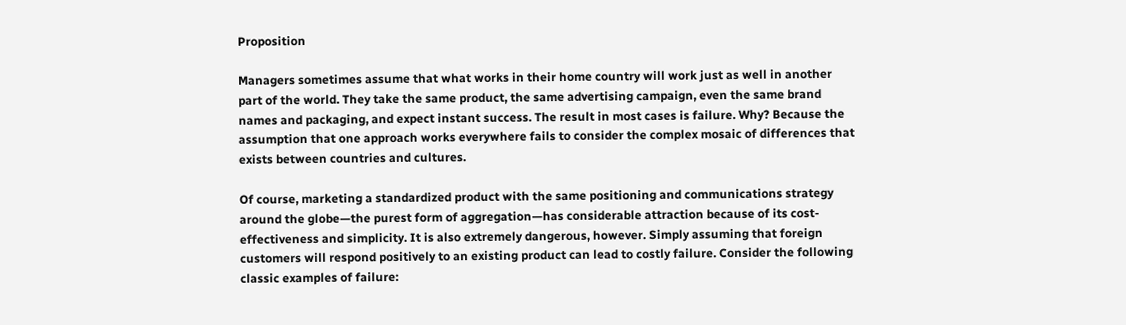Proposition

Managers sometimes assume that what works in their home country will work just as well in another part of the world. They take the same product, the same advertising campaign, even the same brand names and packaging, and expect instant success. The result in most cases is failure. Why? Because the assumption that one approach works everywhere fails to consider the complex mosaic of differences that exists between countries and cultures.

Of course, marketing a standardized product with the same positioning and communications strategy around the globe—the purest form of aggregation—has considerable attraction because of its cost-effectiveness and simplicity. It is also extremely dangerous, however. Simply assuming that foreign customers will respond positively to an existing product can lead to costly failure. Consider the following classic examples of failure: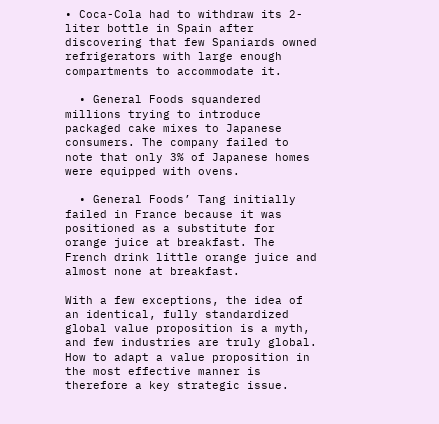• Coca-Cola had to withdraw its 2-liter bottle in Spain after discovering that few Spaniards owned refrigerators with large enough compartments to accommodate it.

  • General Foods squandered millions trying to introduce packaged cake mixes to Japanese consumers. The company failed to note that only 3% of Japanese homes were equipped with ovens.

  • General Foods’ Tang initially failed in France because it was positioned as a substitute for orange juice at breakfast. The French drink little orange juice and almost none at breakfast.

With a few exceptions, the idea of an identical, fully standardized global value proposition is a myth, and few industries are truly global. How to adapt a value proposition in the most effective manner is therefore a key strategic issue.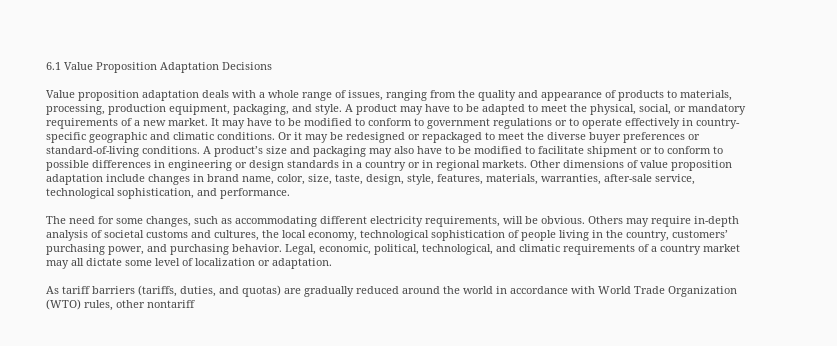6.1 Value Proposition Adaptation Decisions

Value proposition adaptation deals with a whole range of issues, ranging from the quality and appearance of products to materials, processing, production equipment, packaging, and style. A product may have to be adapted to meet the physical, social, or mandatory requirements of a new market. It may have to be modified to conform to government regulations or to operate effectively in country-specific geographic and climatic conditions. Or it may be redesigned or repackaged to meet the diverse buyer preferences or standard-of-living conditions. A product’s size and packaging may also have to be modified to facilitate shipment or to conform to possible differences in engineering or design standards in a country or in regional markets. Other dimensions of value proposition adaptation include changes in brand name, color, size, taste, design, style, features, materials, warranties, after-sale service, technological sophistication, and performance.

The need for some changes, such as accommodating different electricity requirements, will be obvious. Others may require in-depth analysis of societal customs and cultures, the local economy, technological sophistication of people living in the country, customers’ purchasing power, and purchasing behavior. Legal, economic, political, technological, and climatic requirements of a country market may all dictate some level of localization or adaptation.

As tariff barriers (tariffs, duties, and quotas) are gradually reduced around the world in accordance with World Trade Organization (WTO) rules, other nontariff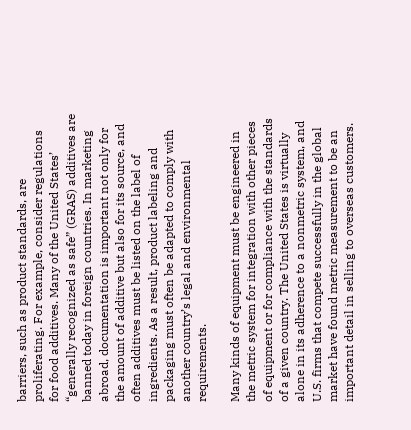barriers, such as product standards, are proliferating. For example, consider regulations for food additives. Many of the United States’ “generally recognized as safe” (GRAS) additives are banned today in foreign countries. In marketing abroad, documentation is important not only for the amount of additive but also for its source, and often additives must be listed on the label of ingredients. As a result, product labeling and packaging must often be adapted to comply with another country’s legal and environmental requirements.

Many kinds of equipment must be engineered in the metric system for integration with other pieces of equipment or for compliance with the standards of a given country. The United States is virtually alone in its adherence to a nonmetric system, and U.S. firms that compete successfully in the global market have found metric measurement to be an important detail in selling to overseas customers.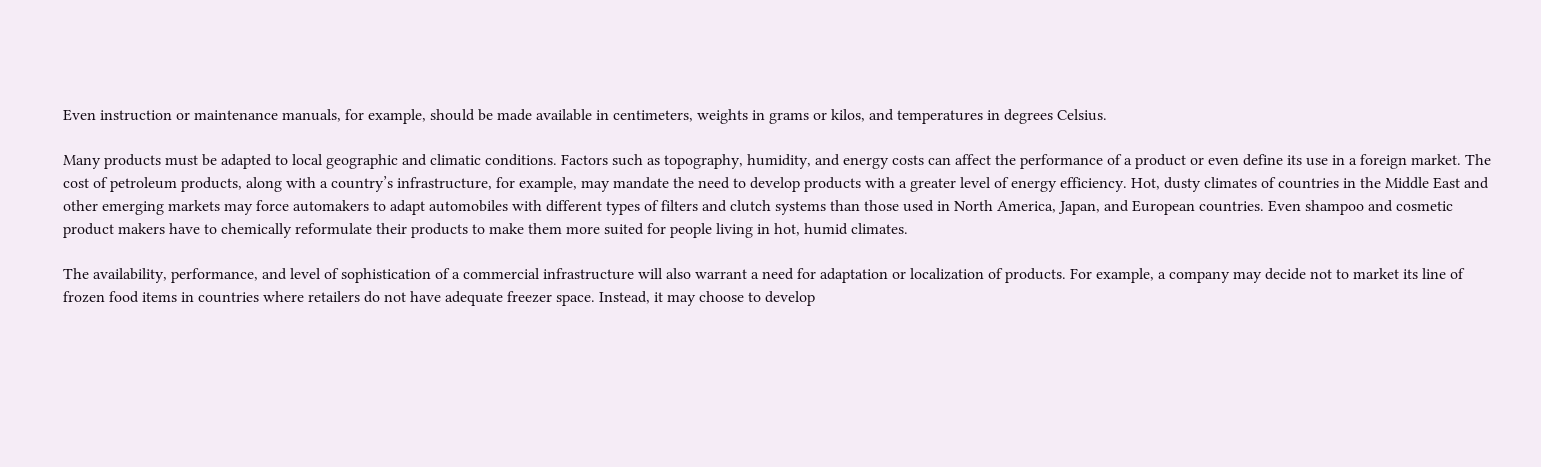Even instruction or maintenance manuals, for example, should be made available in centimeters, weights in grams or kilos, and temperatures in degrees Celsius.

Many products must be adapted to local geographic and climatic conditions. Factors such as topography, humidity, and energy costs can affect the performance of a product or even define its use in a foreign market. The cost of petroleum products, along with a country’s infrastructure, for example, may mandate the need to develop products with a greater level of energy efficiency. Hot, dusty climates of countries in the Middle East and other emerging markets may force automakers to adapt automobiles with different types of filters and clutch systems than those used in North America, Japan, and European countries. Even shampoo and cosmetic product makers have to chemically reformulate their products to make them more suited for people living in hot, humid climates.

The availability, performance, and level of sophistication of a commercial infrastructure will also warrant a need for adaptation or localization of products. For example, a company may decide not to market its line of frozen food items in countries where retailers do not have adequate freezer space. Instead, it may choose to develop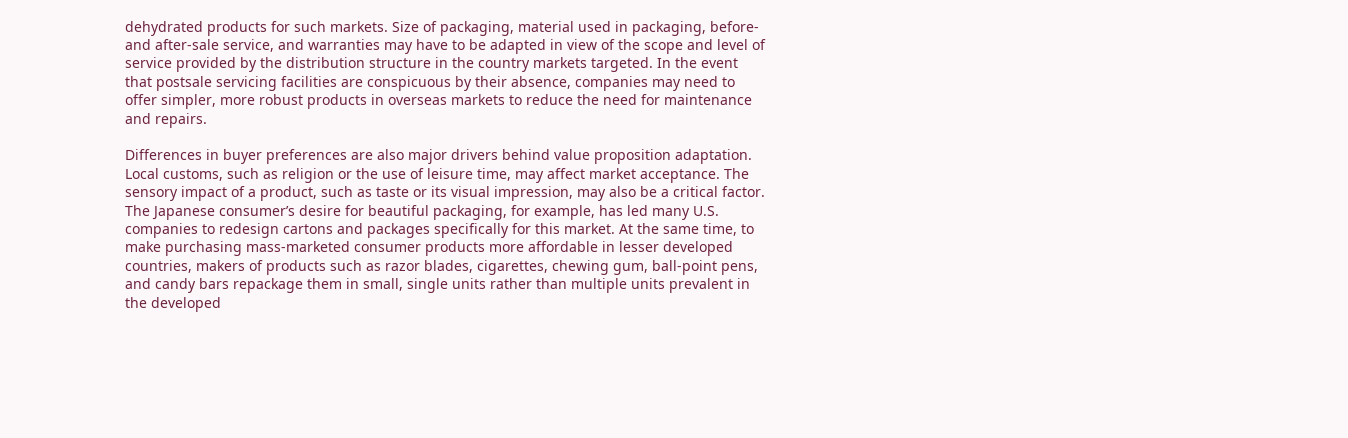dehydrated products for such markets. Size of packaging, material used in packaging, before- and after-sale service, and warranties may have to be adapted in view of the scope and level of service provided by the distribution structure in the country markets targeted. In the event that postsale servicing facilities are conspicuous by their absence, companies may need to offer simpler, more robust products in overseas markets to reduce the need for maintenance and repairs.

Differences in buyer preferences are also major drivers behind value proposition adaptation. Local customs, such as religion or the use of leisure time, may affect market acceptance. The sensory impact of a product, such as taste or its visual impression, may also be a critical factor. The Japanese consumer’s desire for beautiful packaging, for example, has led many U.S. companies to redesign cartons and packages specifically for this market. At the same time, to make purchasing mass-marketed consumer products more affordable in lesser developed countries, makers of products such as razor blades, cigarettes, chewing gum, ball-point pens, and candy bars repackage them in small, single units rather than multiple units prevalent in the developed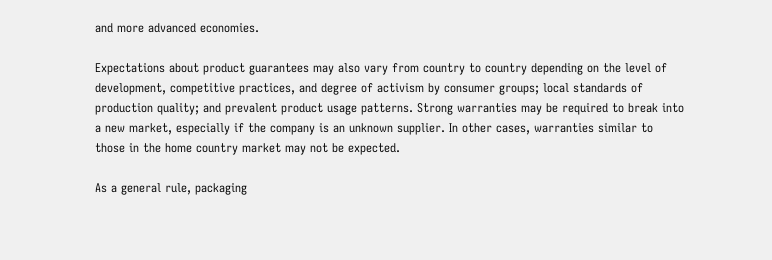and more advanced economies.

Expectations about product guarantees may also vary from country to country depending on the level of development, competitive practices, and degree of activism by consumer groups; local standards of production quality; and prevalent product usage patterns. Strong warranties may be required to break into a new market, especially if the company is an unknown supplier. In other cases, warranties similar to those in the home country market may not be expected.

As a general rule, packaging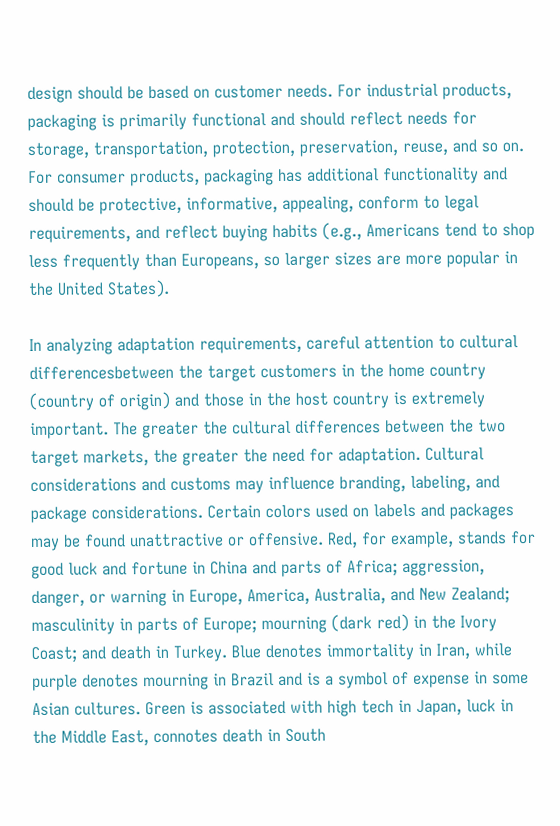design should be based on customer needs. For industrial products, packaging is primarily functional and should reflect needs for storage, transportation, protection, preservation, reuse, and so on. For consumer products, packaging has additional functionality and should be protective, informative, appealing, conform to legal requirements, and reflect buying habits (e.g., Americans tend to shop less frequently than Europeans, so larger sizes are more popular in the United States).

In analyzing adaptation requirements, careful attention to cultural differencesbetween the target customers in the home country (country of origin) and those in the host country is extremely important. The greater the cultural differences between the two target markets, the greater the need for adaptation. Cultural considerations and customs may influence branding, labeling, and package considerations. Certain colors used on labels and packages may be found unattractive or offensive. Red, for example, stands for good luck and fortune in China and parts of Africa; aggression, danger, or warning in Europe, America, Australia, and New Zealand; masculinity in parts of Europe; mourning (dark red) in the Ivory Coast; and death in Turkey. Blue denotes immortality in Iran, while purple denotes mourning in Brazil and is a symbol of expense in some Asian cultures. Green is associated with high tech in Japan, luck in the Middle East, connotes death in South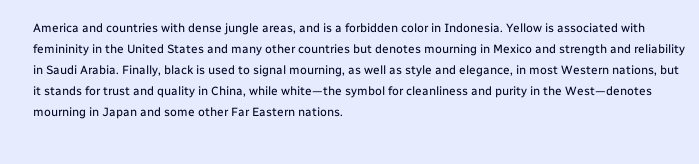America and countries with dense jungle areas, and is a forbidden color in Indonesia. Yellow is associated with femininity in the United States and many other countries but denotes mourning in Mexico and strength and reliability in Saudi Arabia. Finally, black is used to signal mourning, as well as style and elegance, in most Western nations, but it stands for trust and quality in China, while white—the symbol for cleanliness and purity in the West—denotes mourning in Japan and some other Far Eastern nations.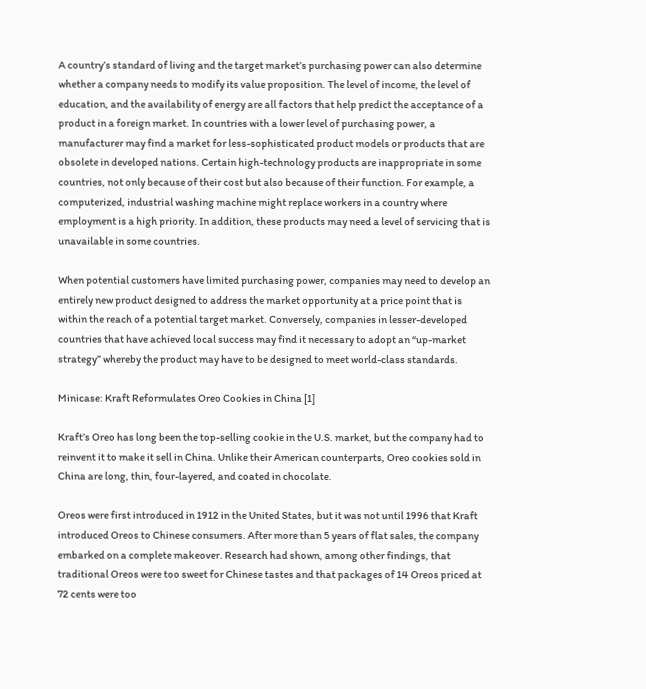A country’s standard of living and the target market’s purchasing power can also determine whether a company needs to modify its value proposition. The level of income, the level of education, and the availability of energy are all factors that help predict the acceptance of a product in a foreign market. In countries with a lower level of purchasing power, a manufacturer may find a market for less-sophisticated product models or products that are obsolete in developed nations. Certain high-technology products are inappropriate in some countries, not only because of their cost but also because of their function. For example, a computerized, industrial washing machine might replace workers in a country where employment is a high priority. In addition, these products may need a level of servicing that is unavailable in some countries.

When potential customers have limited purchasing power, companies may need to develop an entirely new product designed to address the market opportunity at a price point that is within the reach of a potential target market. Conversely, companies in lesser-developed countries that have achieved local success may find it necessary to adopt an “up-market strategy” whereby the product may have to be designed to meet world-class standards.

Minicase: Kraft Reformulates Oreo Cookies in China [1]

Kraft’s Oreo has long been the top-selling cookie in the U.S. market, but the company had to reinvent it to make it sell in China. Unlike their American counterparts, Oreo cookies sold in China are long, thin, four-layered, and coated in chocolate.

Oreos were first introduced in 1912 in the United States, but it was not until 1996 that Kraft introduced Oreos to Chinese consumers. After more than 5 years of flat sales, the company embarked on a complete makeover. Research had shown, among other findings, that traditional Oreos were too sweet for Chinese tastes and that packages of 14 Oreos priced at 72 cents were too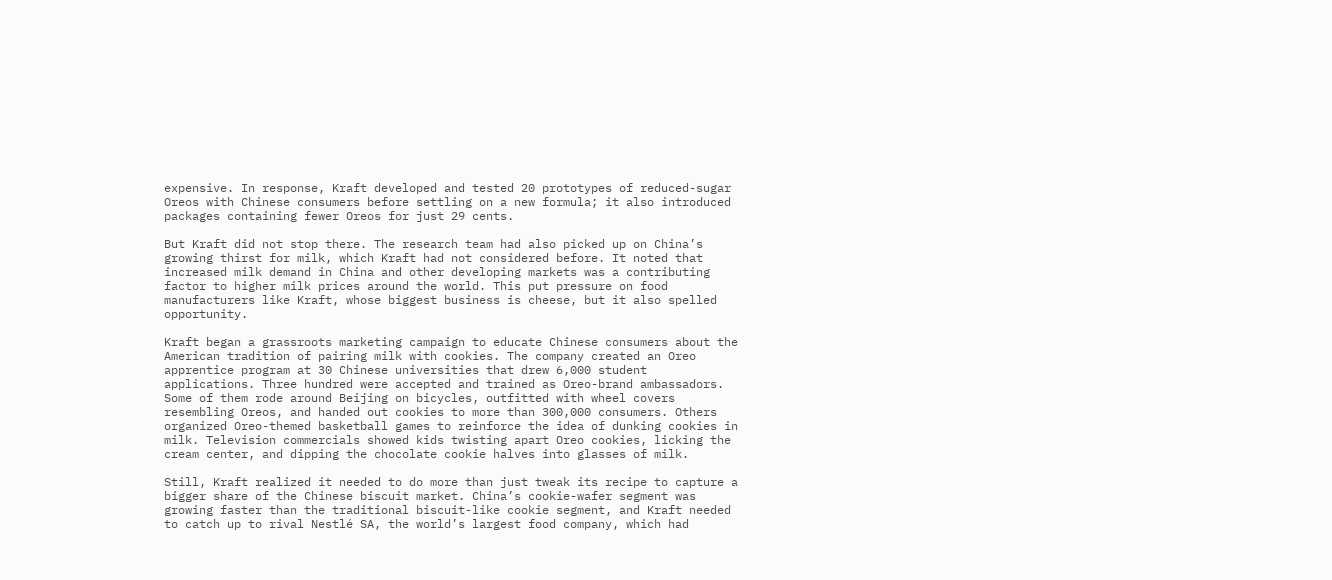expensive. In response, Kraft developed and tested 20 prototypes of reduced-sugar Oreos with Chinese consumers before settling on a new formula; it also introduced packages containing fewer Oreos for just 29 cents.

But Kraft did not stop there. The research team had also picked up on China’s growing thirst for milk, which Kraft had not considered before. It noted that increased milk demand in China and other developing markets was a contributing factor to higher milk prices around the world. This put pressure on food manufacturers like Kraft, whose biggest business is cheese, but it also spelled opportunity.

Kraft began a grassroots marketing campaign to educate Chinese consumers about the American tradition of pairing milk with cookies. The company created an Oreo apprentice program at 30 Chinese universities that drew 6,000 student applications. Three hundred were accepted and trained as Oreo-brand ambassadors. Some of them rode around Beijing on bicycles, outfitted with wheel covers resembling Oreos, and handed out cookies to more than 300,000 consumers. Others organized Oreo-themed basketball games to reinforce the idea of dunking cookies in milk. Television commercials showed kids twisting apart Oreo cookies, licking the cream center, and dipping the chocolate cookie halves into glasses of milk.

Still, Kraft realized it needed to do more than just tweak its recipe to capture a bigger share of the Chinese biscuit market. China’s cookie-wafer segment was growing faster than the traditional biscuit-like cookie segment, and Kraft needed to catch up to rival Nestlé SA, the world’s largest food company, which had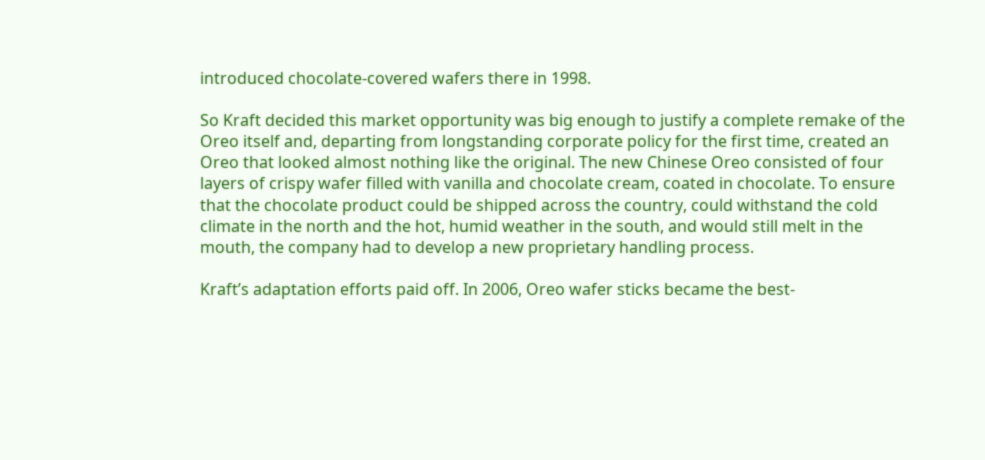introduced chocolate-covered wafers there in 1998.

So Kraft decided this market opportunity was big enough to justify a complete remake of the Oreo itself and, departing from longstanding corporate policy for the first time, created an Oreo that looked almost nothing like the original. The new Chinese Oreo consisted of four layers of crispy wafer filled with vanilla and chocolate cream, coated in chocolate. To ensure that the chocolate product could be shipped across the country, could withstand the cold climate in the north and the hot, humid weather in the south, and would still melt in the mouth, the company had to develop a new proprietary handling process.

Kraft’s adaptation efforts paid off. In 2006, Oreo wafer sticks became the best-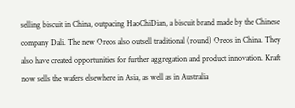selling biscuit in China, outpacing HaoChiDian, a biscuit brand made by the Chinese company Dali. The new Oreos also outsell traditional (round) Oreos in China. They also have created opportunities for further aggregation and product innovation. Kraft now sells the wafers elsewhere in Asia, as well as in Australia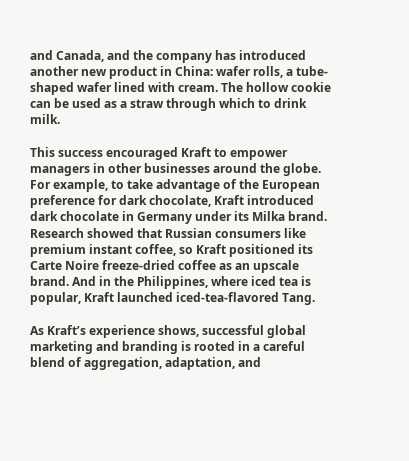and Canada, and the company has introduced another new product in China: wafer rolls, a tube-shaped wafer lined with cream. The hollow cookie can be used as a straw through which to drink milk.

This success encouraged Kraft to empower managers in other businesses around the globe. For example, to take advantage of the European preference for dark chocolate, Kraft introduced dark chocolate in Germany under its Milka brand. Research showed that Russian consumers like premium instant coffee, so Kraft positioned its Carte Noire freeze-dried coffee as an upscale brand. And in the Philippines, where iced tea is popular, Kraft launched iced-tea-flavored Tang.

As Kraft’s experience shows, successful global marketing and branding is rooted in a careful blend of aggregation, adaptation, and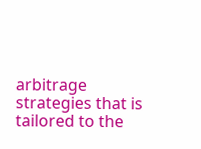arbitrage strategies that is tailored to the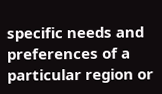specific needs and preferences of a particular region or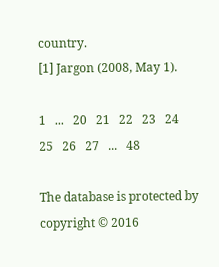country.
[1] Jargon (2008, May 1).

1   ...   20   21   22   23   24   25   26   27   ...   48

The database is protected by copyright © 2016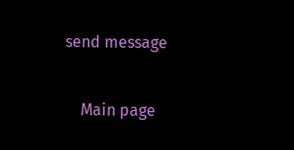send message

    Main page